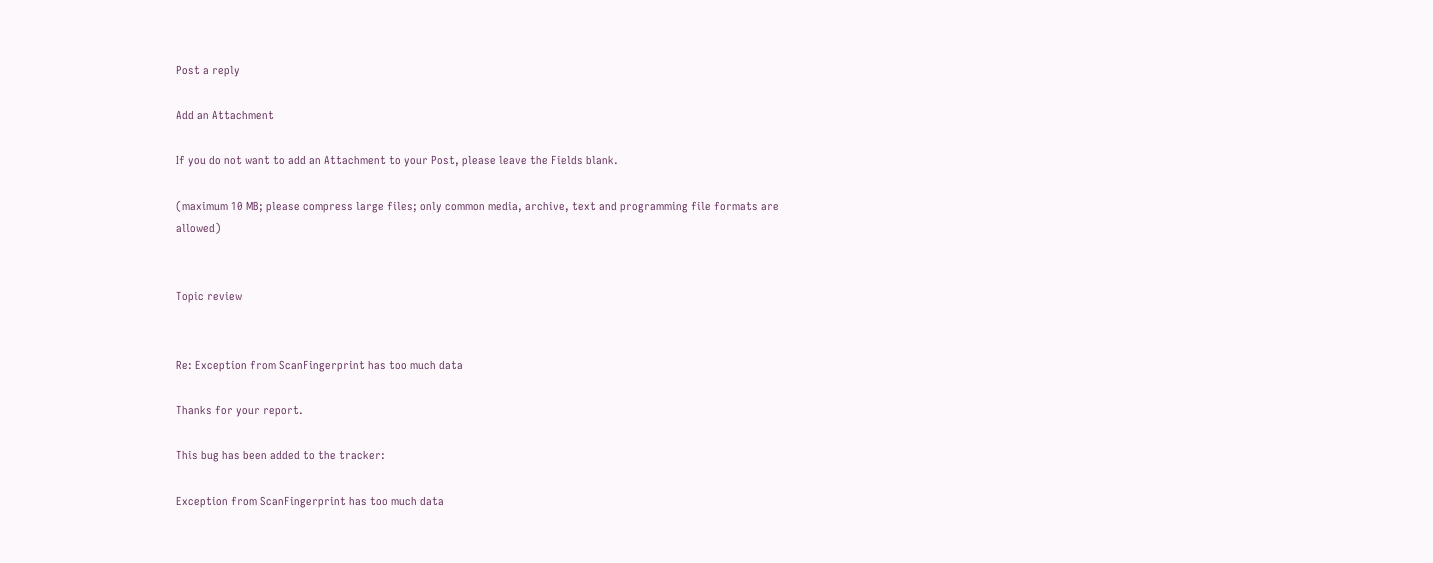Post a reply

Add an Attachment

If you do not want to add an Attachment to your Post, please leave the Fields blank.

(maximum 10 MB; please compress large files; only common media, archive, text and programming file formats are allowed)


Topic review


Re: Exception from ScanFingerprint has too much data

Thanks for your report.

This bug has been added to the tracker:

Exception from ScanFingerprint has too much data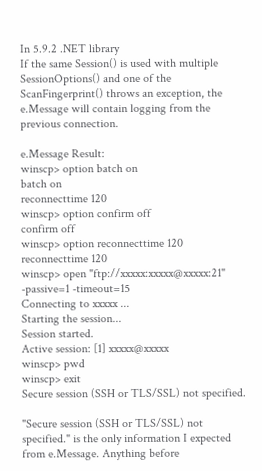In 5.9.2 .NET library
If the same Session() is used with multiple SessionOptions() and one of the ScanFingerprint() throws an exception, the e.Message will contain logging from the previous connection.

e.Message Result:
winscp> option batch on
batch on
reconnecttime 120
winscp> option confirm off
confirm off
winscp> option reconnecttime 120
reconnecttime 120
winscp> open "ftp://xxxxx:xxxxx@xxxxx:21" -passive=1 -timeout=15
Connecting to xxxxx ...
Starting the session...
Session started.
Active session: [1] xxxxx@xxxxx
winscp> pwd
winscp> exit
Secure session (SSH or TLS/SSL) not specified.

"Secure session (SSH or TLS/SSL) not specified." is the only information I expected from e.Message. Anything before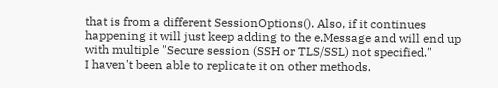that is from a different SessionOptions(). Also, if it continues happening it will just keep adding to the e.Message and will end up with multiple "Secure session (SSH or TLS/SSL) not specified."
I haven't been able to replicate it on other methods.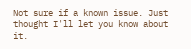Not sure if a known issue. Just thought I'll let you know about it.